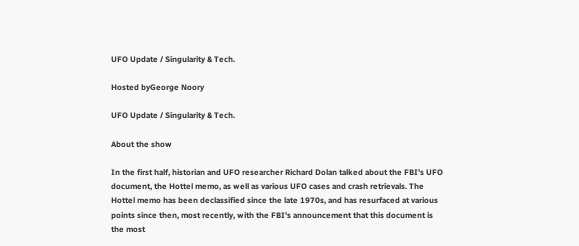UFO Update / Singularity & Tech.

Hosted byGeorge Noory

UFO Update / Singularity & Tech.

About the show

In the first half, historian and UFO researcher Richard Dolan talked about the FBI's UFO document, the Hottel memo, as well as various UFO cases and crash retrievals. The Hottel memo has been declassified since the late 1970s, and has resurfaced at various points since then, most recently, with the FBI's announcement that this document is the most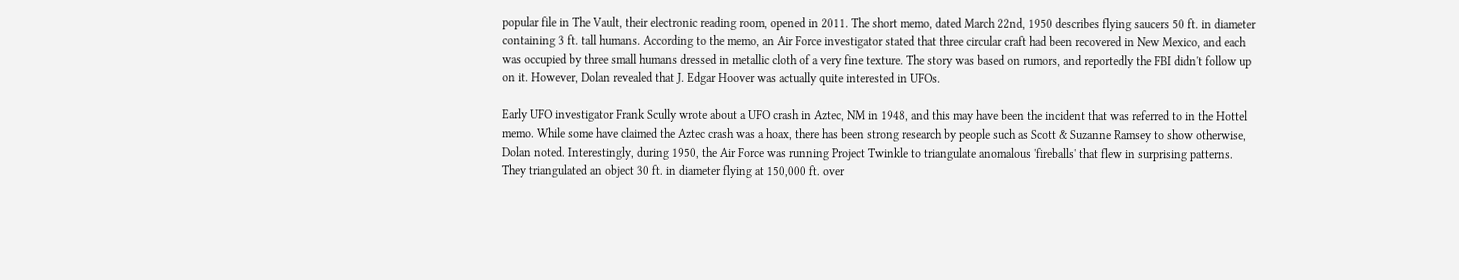popular file in The Vault, their electronic reading room, opened in 2011. The short memo, dated March 22nd, 1950 describes flying saucers 50 ft. in diameter containing 3 ft. tall humans. According to the memo, an Air Force investigator stated that three circular craft had been recovered in New Mexico, and each was occupied by three small humans dressed in metallic cloth of a very fine texture. The story was based on rumors, and reportedly the FBI didn't follow up on it. However, Dolan revealed that J. Edgar Hoover was actually quite interested in UFOs.

Early UFO investigator Frank Scully wrote about a UFO crash in Aztec, NM in 1948, and this may have been the incident that was referred to in the Hottel memo. While some have claimed the Aztec crash was a hoax, there has been strong research by people such as Scott & Suzanne Ramsey to show otherwise, Dolan noted. Interestingly, during 1950, the Air Force was running Project Twinkle to triangulate anomalous 'fireballs' that flew in surprising patterns. They triangulated an object 30 ft. in diameter flying at 150,000 ft. over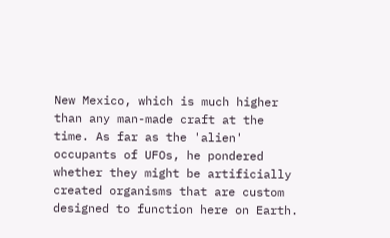New Mexico, which is much higher than any man-made craft at the time. As far as the 'alien' occupants of UFOs, he pondered whether they might be artificially created organisms that are custom designed to function here on Earth.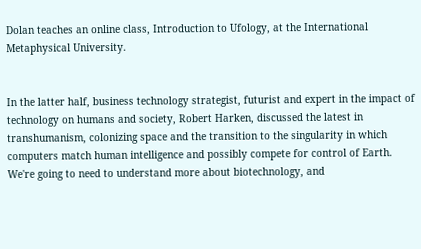Dolan teaches an online class, Introduction to Ufology, at the International Metaphysical University.


In the latter half, business technology strategist, futurist and expert in the impact of technology on humans and society, Robert Harken, discussed the latest in transhumanism, colonizing space and the transition to the singularity in which computers match human intelligence and possibly compete for control of Earth. We're going to need to understand more about biotechnology, and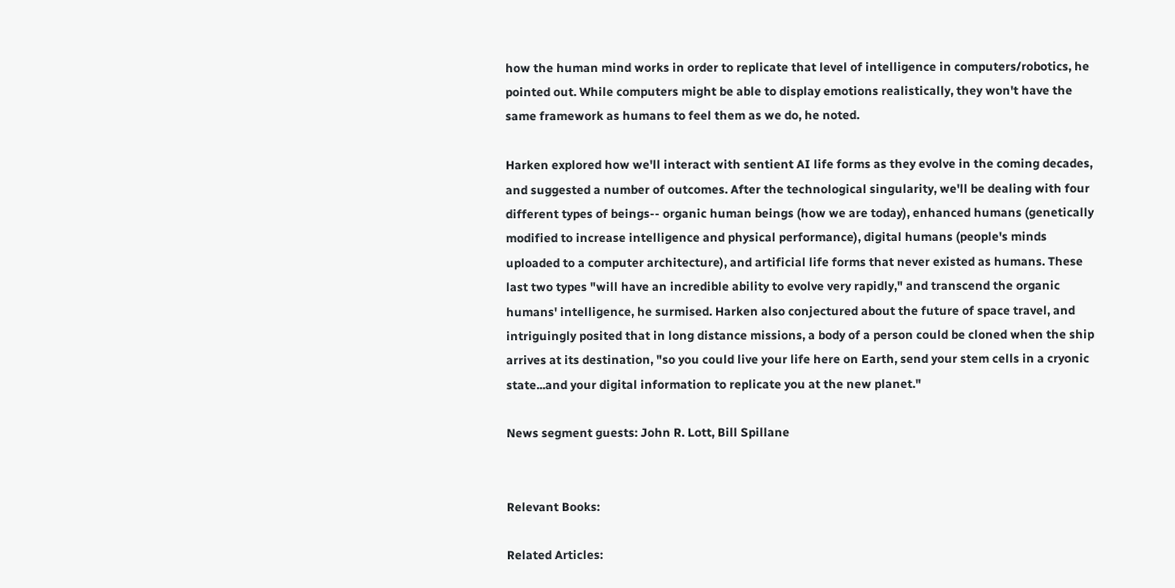how the human mind works in order to replicate that level of intelligence in computers/robotics, he pointed out. While computers might be able to display emotions realistically, they won't have the same framework as humans to feel them as we do, he noted.

Harken explored how we'll interact with sentient AI life forms as they evolve in the coming decades, and suggested a number of outcomes. After the technological singularity, we'll be dealing with four different types of beings-- organic human beings (how we are today), enhanced humans (genetically modified to increase intelligence and physical performance), digital humans (people's minds uploaded to a computer architecture), and artificial life forms that never existed as humans. These last two types "will have an incredible ability to evolve very rapidly," and transcend the organic humans' intelligence, he surmised. Harken also conjectured about the future of space travel, and intriguingly posited that in long distance missions, a body of a person could be cloned when the ship arrives at its destination, "so you could live your life here on Earth, send your stem cells in a cryonic state...and your digital information to replicate you at the new planet."

News segment guests: John R. Lott, Bill Spillane


Relevant Books:

Related Articles: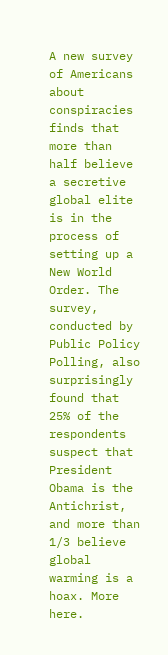A new survey of Americans about conspiracies finds that more than half believe a secretive global elite is in the process of setting up a New World Order. The survey, conducted by Public Policy Polling, also surprisingly found that 25% of the respondents suspect that President Obama is the Antichrist, and more than 1/3 believe global warming is a hoax. More here.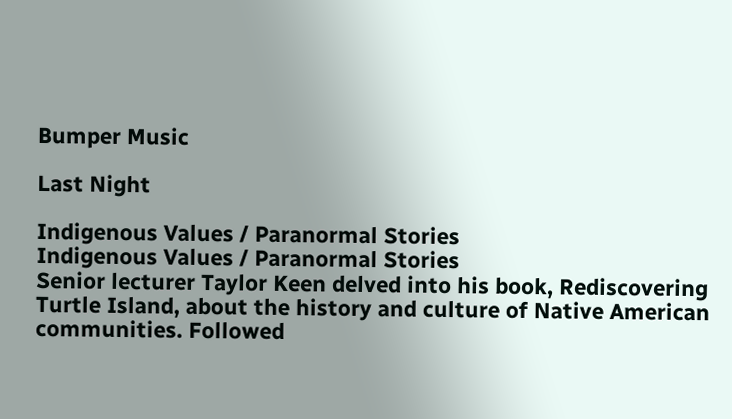Bumper Music

Last Night

Indigenous Values / Paranormal Stories
Indigenous Values / Paranormal Stories
Senior lecturer Taylor Keen delved into his book, Rediscovering Turtle Island, about the history and culture of Native American communities. Followed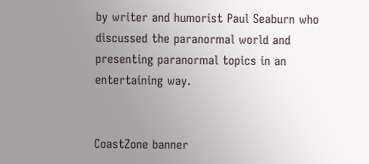by writer and humorist Paul Seaburn who discussed the paranormal world and presenting paranormal topics in an entertaining way.


CoastZone banner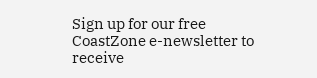Sign up for our free CoastZone e-newsletter to receive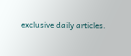exclusive daily articles.